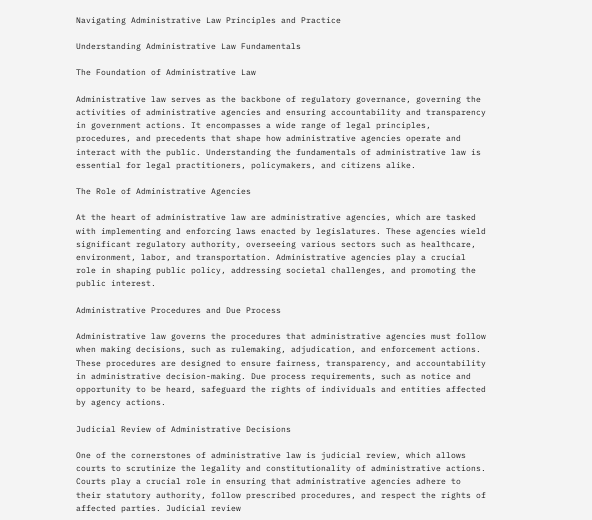Navigating Administrative Law Principles and Practice

Understanding Administrative Law Fundamentals

The Foundation of Administrative Law

Administrative law serves as the backbone of regulatory governance, governing the activities of administrative agencies and ensuring accountability and transparency in government actions. It encompasses a wide range of legal principles, procedures, and precedents that shape how administrative agencies operate and interact with the public. Understanding the fundamentals of administrative law is essential for legal practitioners, policymakers, and citizens alike.

The Role of Administrative Agencies

At the heart of administrative law are administrative agencies, which are tasked with implementing and enforcing laws enacted by legislatures. These agencies wield significant regulatory authority, overseeing various sectors such as healthcare, environment, labor, and transportation. Administrative agencies play a crucial role in shaping public policy, addressing societal challenges, and promoting the public interest.

Administrative Procedures and Due Process

Administrative law governs the procedures that administrative agencies must follow when making decisions, such as rulemaking, adjudication, and enforcement actions. These procedures are designed to ensure fairness, transparency, and accountability in administrative decision-making. Due process requirements, such as notice and opportunity to be heard, safeguard the rights of individuals and entities affected by agency actions.

Judicial Review of Administrative Decisions

One of the cornerstones of administrative law is judicial review, which allows courts to scrutinize the legality and constitutionality of administrative actions. Courts play a crucial role in ensuring that administrative agencies adhere to their statutory authority, follow prescribed procedures, and respect the rights of affected parties. Judicial review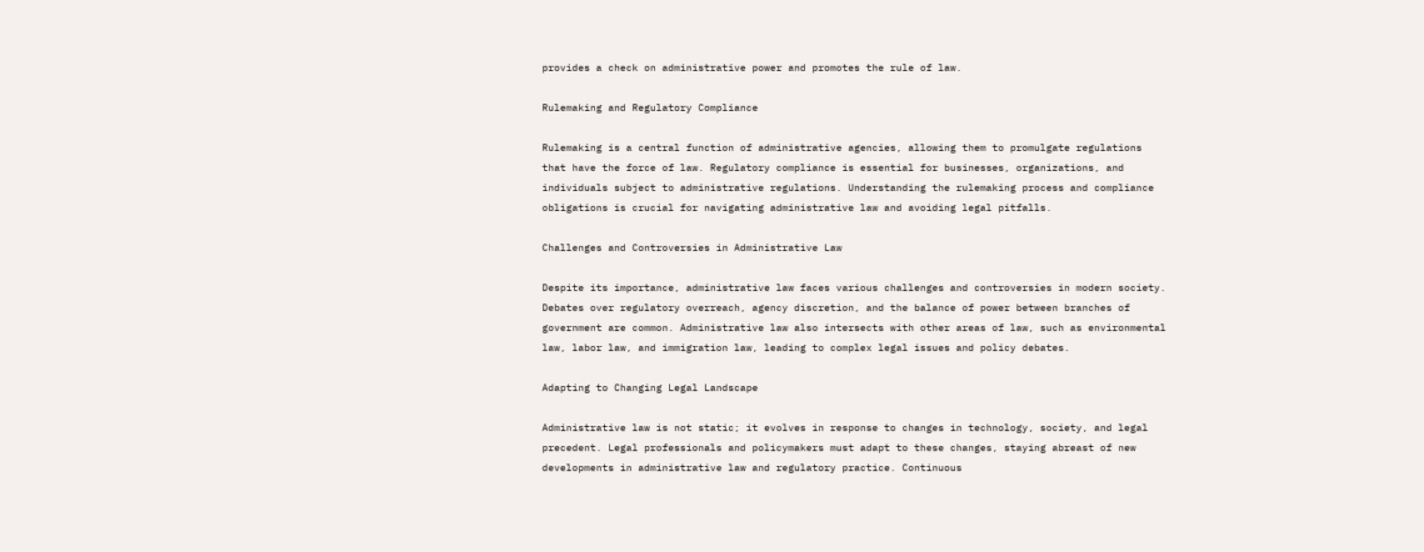provides a check on administrative power and promotes the rule of law.

Rulemaking and Regulatory Compliance

Rulemaking is a central function of administrative agencies, allowing them to promulgate regulations that have the force of law. Regulatory compliance is essential for businesses, organizations, and individuals subject to administrative regulations. Understanding the rulemaking process and compliance obligations is crucial for navigating administrative law and avoiding legal pitfalls.

Challenges and Controversies in Administrative Law

Despite its importance, administrative law faces various challenges and controversies in modern society. Debates over regulatory overreach, agency discretion, and the balance of power between branches of government are common. Administrative law also intersects with other areas of law, such as environmental law, labor law, and immigration law, leading to complex legal issues and policy debates.

Adapting to Changing Legal Landscape

Administrative law is not static; it evolves in response to changes in technology, society, and legal precedent. Legal professionals and policymakers must adapt to these changes, staying abreast of new developments in administrative law and regulatory practice. Continuous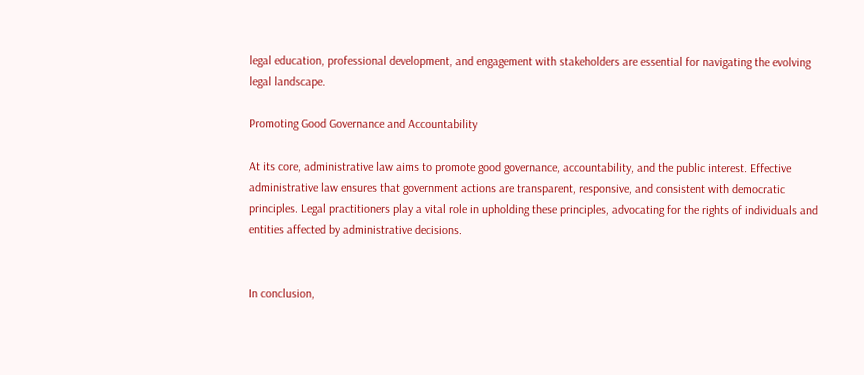legal education, professional development, and engagement with stakeholders are essential for navigating the evolving legal landscape.

Promoting Good Governance and Accountability

At its core, administrative law aims to promote good governance, accountability, and the public interest. Effective administrative law ensures that government actions are transparent, responsive, and consistent with democratic principles. Legal practitioners play a vital role in upholding these principles, advocating for the rights of individuals and entities affected by administrative decisions.


In conclusion,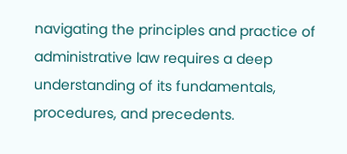navigating the principles and practice of administrative law requires a deep understanding of its fundamentals, procedures, and precedents.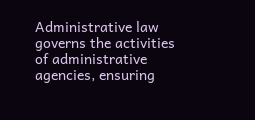Administrative law governs the activities of administrative agencies, ensuring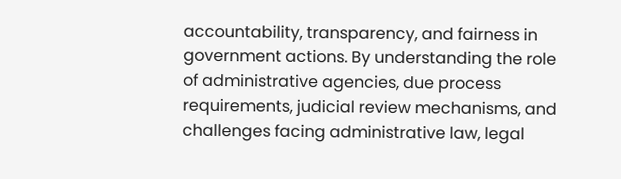accountability, transparency, and fairness in government actions. By understanding the role of administrative agencies, due process requirements, judicial review mechanisms, and challenges facing administrative law, legal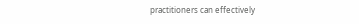practitioners can effectively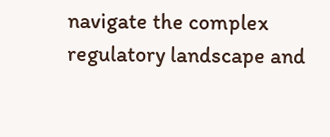navigate the complex regulatory landscape and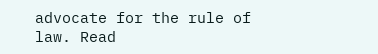advocate for the rule of law. Read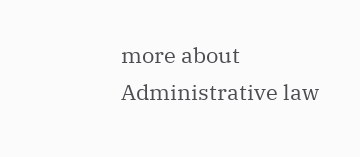more about Administrative law